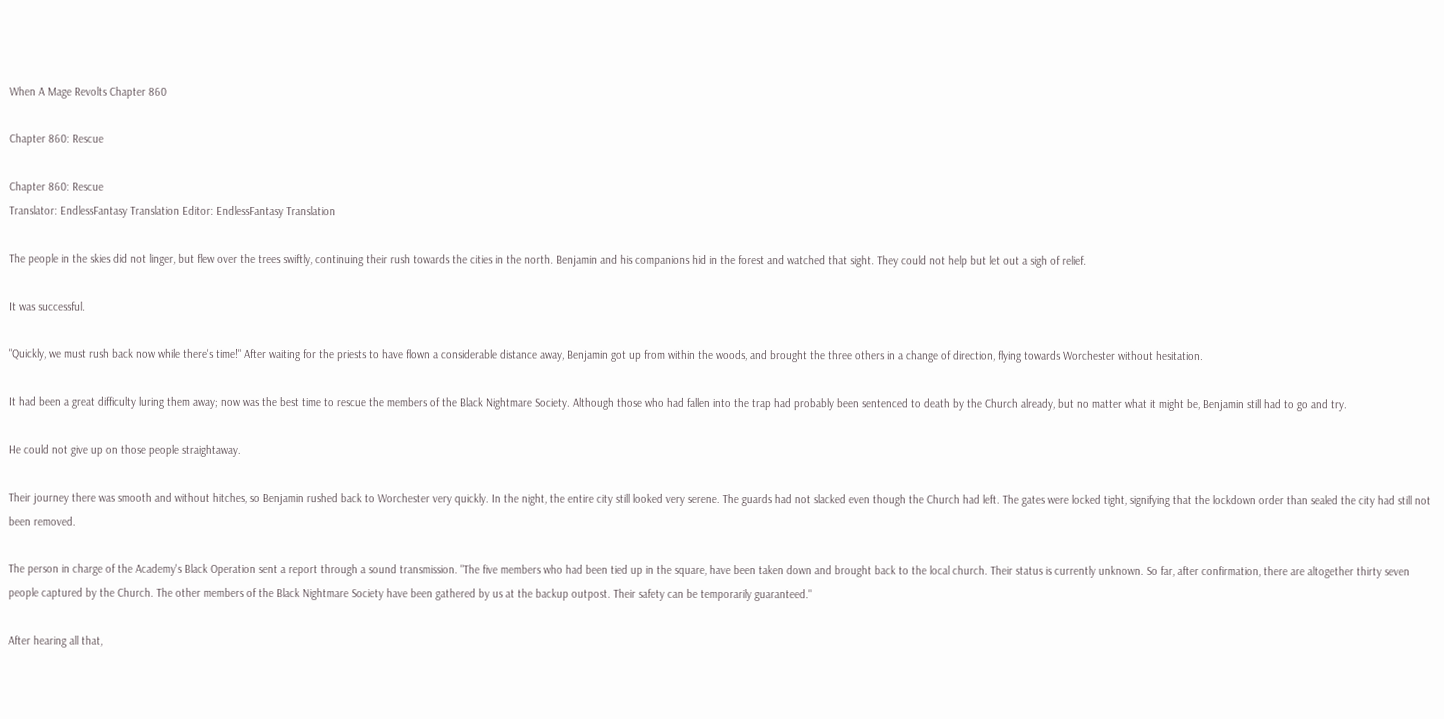When A Mage Revolts Chapter 860

Chapter 860: Rescue

Chapter 860: Rescue
Translator: EndlessFantasy Translation Editor: EndlessFantasy Translation

The people in the skies did not linger, but flew over the trees swiftly, continuing their rush towards the cities in the north. Benjamin and his companions hid in the forest and watched that sight. They could not help but let out a sigh of relief.

It was successful.

"Quickly, we must rush back now while there's time!" After waiting for the priests to have flown a considerable distance away, Benjamin got up from within the woods, and brought the three others in a change of direction, flying towards Worchester without hesitation.

It had been a great difficulty luring them away; now was the best time to rescue the members of the Black Nightmare Society. Although those who had fallen into the trap had probably been sentenced to death by the Church already, but no matter what it might be, Benjamin still had to go and try.

He could not give up on those people straightaway.

Their journey there was smooth and without hitches, so Benjamin rushed back to Worchester very quickly. In the night, the entire city still looked very serene. The guards had not slacked even though the Church had left. The gates were locked tight, signifying that the lockdown order than sealed the city had still not been removed.

The person in charge of the Academy's Black Operation sent a report through a sound transmission. "The five members who had been tied up in the square, have been taken down and brought back to the local church. Their status is currently unknown. So far, after confirmation, there are altogether thirty seven people captured by the Church. The other members of the Black Nightmare Society have been gathered by us at the backup outpost. Their safety can be temporarily guaranteed."

After hearing all that,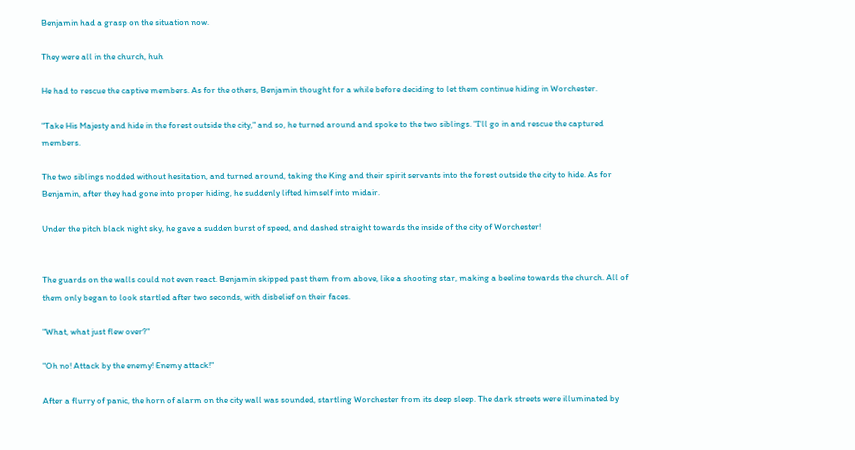Benjamin had a grasp on the situation now.

They were all in the church, huh

He had to rescue the captive members. As for the others, Benjamin thought for a while before deciding to let them continue hiding in Worchester.

"Take His Majesty and hide in the forest outside the city," and so, he turned around and spoke to the two siblings. "I'll go in and rescue the captured members.

The two siblings nodded without hesitation, and turned around, taking the King and their spirit servants into the forest outside the city to hide. As for Benjamin, after they had gone into proper hiding, he suddenly lifted himself into midair.

Under the pitch black night sky, he gave a sudden burst of speed, and dashed straight towards the inside of the city of Worchester!


The guards on the walls could not even react. Benjamin skipped past them from above, like a shooting star, making a beeline towards the church. All of them only began to look startled after two seconds, with disbelief on their faces.

"What, what just flew over?"

"Oh no! Attack by the enemy! Enemy attack!"

After a flurry of panic, the horn of alarm on the city wall was sounded, startling Worchester from its deep sleep. The dark streets were illuminated by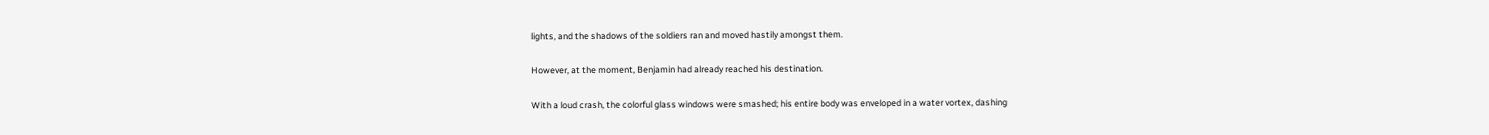lights, and the shadows of the soldiers ran and moved hastily amongst them.

However, at the moment, Benjamin had already reached his destination.

With a loud crash, the colorful glass windows were smashed; his entire body was enveloped in a water vortex, dashing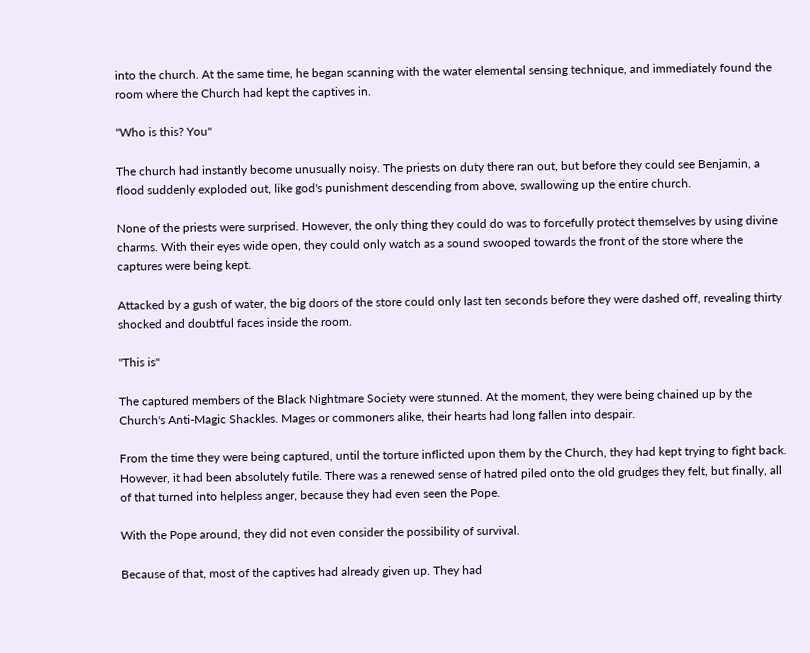into the church. At the same time, he began scanning with the water elemental sensing technique, and immediately found the room where the Church had kept the captives in.

"Who is this? You"

The church had instantly become unusually noisy. The priests on duty there ran out, but before they could see Benjamin, a flood suddenly exploded out, like god's punishment descending from above, swallowing up the entire church.

None of the priests were surprised. However, the only thing they could do was to forcefully protect themselves by using divine charms. With their eyes wide open, they could only watch as a sound swooped towards the front of the store where the captures were being kept.

Attacked by a gush of water, the big doors of the store could only last ten seconds before they were dashed off, revealing thirty shocked and doubtful faces inside the room.

"This is"

The captured members of the Black Nightmare Society were stunned. At the moment, they were being chained up by the Church's Anti-Magic Shackles. Mages or commoners alike, their hearts had long fallen into despair.

From the time they were being captured, until the torture inflicted upon them by the Church, they had kept trying to fight back. However, it had been absolutely futile. There was a renewed sense of hatred piled onto the old grudges they felt, but finally, all of that turned into helpless anger, because they had even seen the Pope.

With the Pope around, they did not even consider the possibility of survival.

Because of that, most of the captives had already given up. They had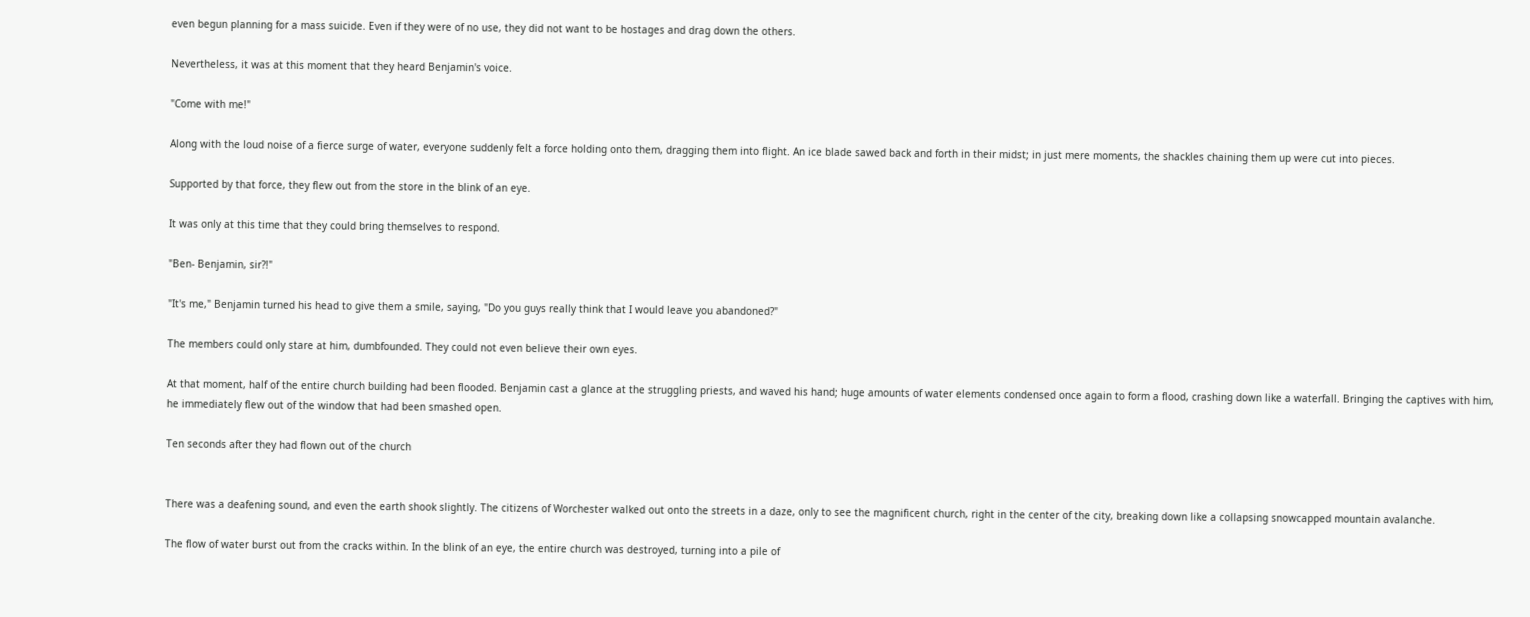even begun planning for a mass suicide. Even if they were of no use, they did not want to be hostages and drag down the others.

Nevertheless, it was at this moment that they heard Benjamin's voice.

"Come with me!"

Along with the loud noise of a fierce surge of water, everyone suddenly felt a force holding onto them, dragging them into flight. An ice blade sawed back and forth in their midst; in just mere moments, the shackles chaining them up were cut into pieces.

Supported by that force, they flew out from the store in the blink of an eye.

It was only at this time that they could bring themselves to respond.

"Ben- Benjamin, sir?!"

"It's me," Benjamin turned his head to give them a smile, saying, "Do you guys really think that I would leave you abandoned?"

The members could only stare at him, dumbfounded. They could not even believe their own eyes.

At that moment, half of the entire church building had been flooded. Benjamin cast a glance at the struggling priests, and waved his hand; huge amounts of water elements condensed once again to form a flood, crashing down like a waterfall. Bringing the captives with him, he immediately flew out of the window that had been smashed open.

Ten seconds after they had flown out of the church


There was a deafening sound, and even the earth shook slightly. The citizens of Worchester walked out onto the streets in a daze, only to see the magnificent church, right in the center of the city, breaking down like a collapsing snowcapped mountain avalanche.

The flow of water burst out from the cracks within. In the blink of an eye, the entire church was destroyed, turning into a pile of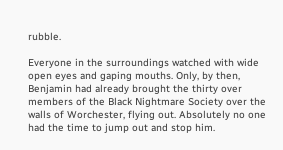rubble.

Everyone in the surroundings watched with wide open eyes and gaping mouths. Only, by then, Benjamin had already brought the thirty over members of the Black Nightmare Society over the walls of Worchester, flying out. Absolutely no one had the time to jump out and stop him.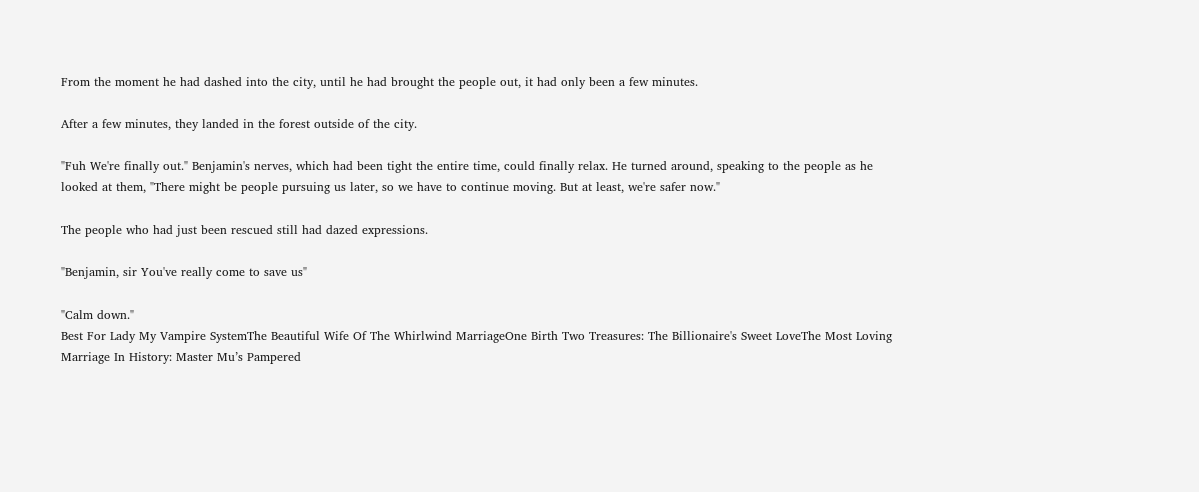From the moment he had dashed into the city, until he had brought the people out, it had only been a few minutes.

After a few minutes, they landed in the forest outside of the city.

"Fuh We're finally out." Benjamin's nerves, which had been tight the entire time, could finally relax. He turned around, speaking to the people as he looked at them, "There might be people pursuing us later, so we have to continue moving. But at least, we're safer now."

The people who had just been rescued still had dazed expressions.

"Benjamin, sir You've really come to save us"

"Calm down."
Best For Lady My Vampire SystemThe Beautiful Wife Of The Whirlwind MarriageOne Birth Two Treasures: The Billionaire's Sweet LoveThe Most Loving Marriage In History: Master Mu’s Pampered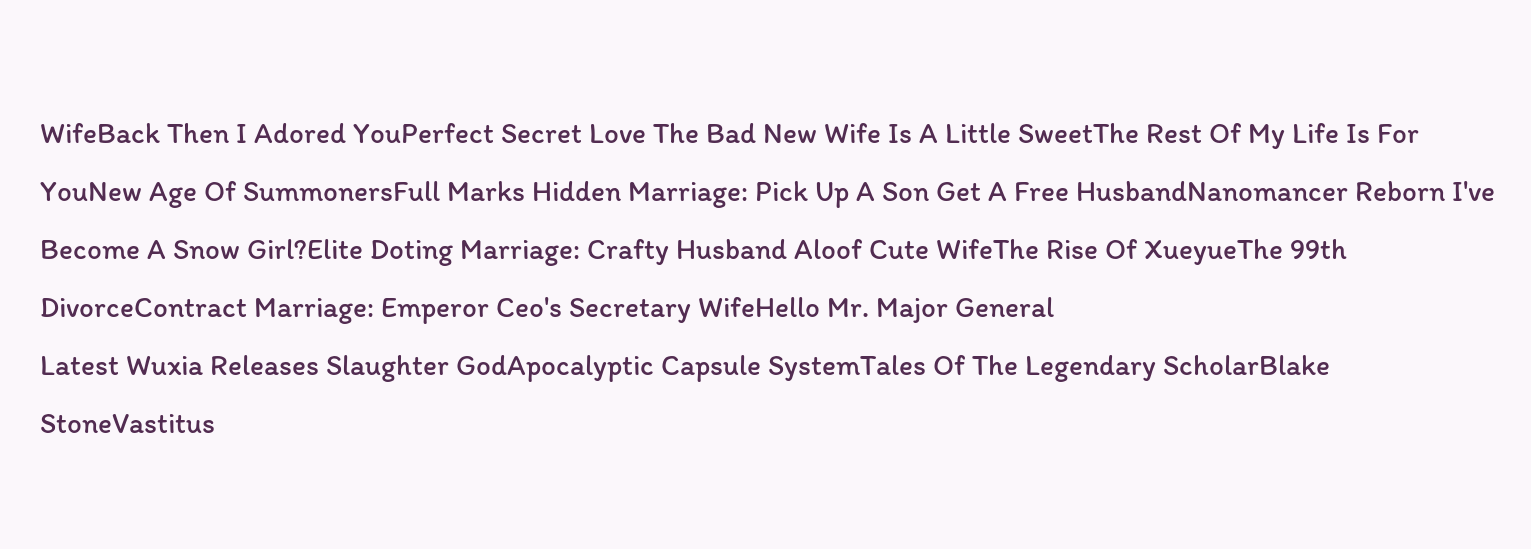WifeBack Then I Adored YouPerfect Secret Love The Bad New Wife Is A Little SweetThe Rest Of My Life Is For YouNew Age Of SummonersFull Marks Hidden Marriage: Pick Up A Son Get A Free HusbandNanomancer Reborn I've Become A Snow Girl?Elite Doting Marriage: Crafty Husband Aloof Cute WifeThe Rise Of XueyueThe 99th DivorceContract Marriage: Emperor Ceo's Secretary WifeHello Mr. Major General
Latest Wuxia Releases Slaughter GodApocalyptic Capsule SystemTales Of The Legendary ScholarBlake StoneVastitus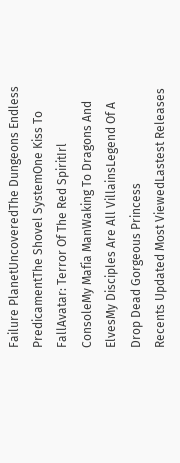Failure PlanetUncoveredThe Dungeons Endless PredicamentThe Shovel SystemOne Kiss To FallAvatar: Terror Of The Red SpiritIrl ConsoleMy Mafia ManWaking To Dragons And ElvesMy Disciples Are All VillainsLegend Of A Drop Dead Gorgeous Princess
Recents Updated Most ViewedLastest Releases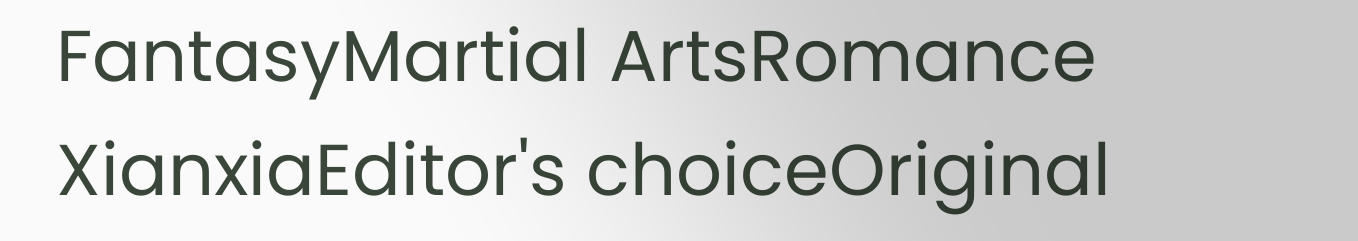FantasyMartial ArtsRomance
XianxiaEditor's choiceOriginal